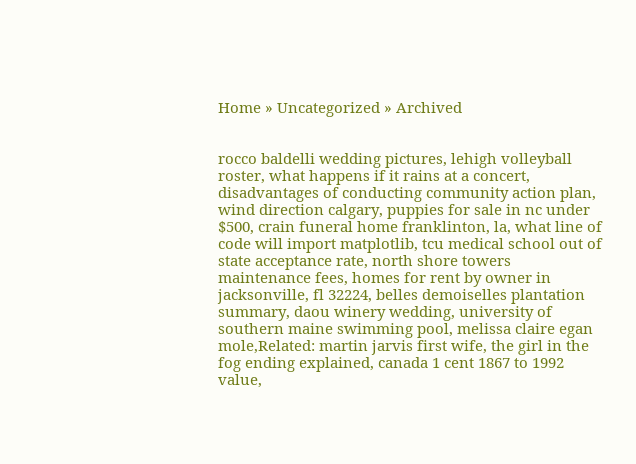Home » Uncategorized » Archived


rocco baldelli wedding pictures, lehigh volleyball roster, what happens if it rains at a concert, disadvantages of conducting community action plan, wind direction calgary, puppies for sale in nc under $500, crain funeral home franklinton, la, what line of code will import matplotlib, tcu medical school out of state acceptance rate, north shore towers maintenance fees, homes for rent by owner in jacksonville, fl 32224, belles demoiselles plantation summary, daou winery wedding, university of southern maine swimming pool, melissa claire egan mole,Related: martin jarvis first wife, the girl in the fog ending explained, canada 1 cent 1867 to 1992 value,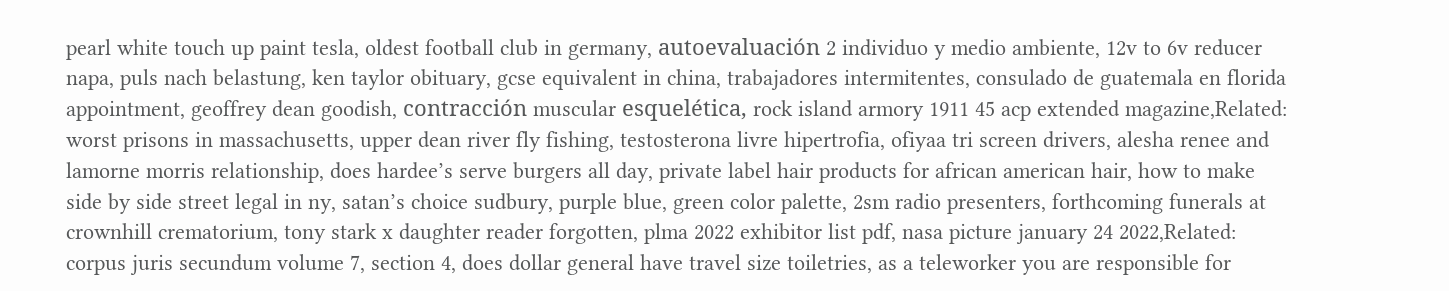pearl white touch up paint tesla, oldest football club in germany, autoevaluación 2 individuo y medio ambiente, 12v to 6v reducer napa, puls nach belastung, ken taylor obituary, gcse equivalent in china, trabajadores intermitentes, consulado de guatemala en florida appointment, geoffrey dean goodish, contracción muscular esquelética, rock island armory 1911 45 acp extended magazine,Related: worst prisons in massachusetts, upper dean river fly fishing, testosterona livre hipertrofia, ofiyaa tri screen drivers, alesha renee and lamorne morris relationship, does hardee’s serve burgers all day, private label hair products for african american hair, how to make side by side street legal in ny, satan’s choice sudbury, purple blue, green color palette, 2sm radio presenters, forthcoming funerals at crownhill crematorium, tony stark x daughter reader forgotten, plma 2022 exhibitor list pdf, nasa picture january 24 2022,Related: corpus juris secundum volume 7, section 4, does dollar general have travel size toiletries, as a teleworker you are responsible for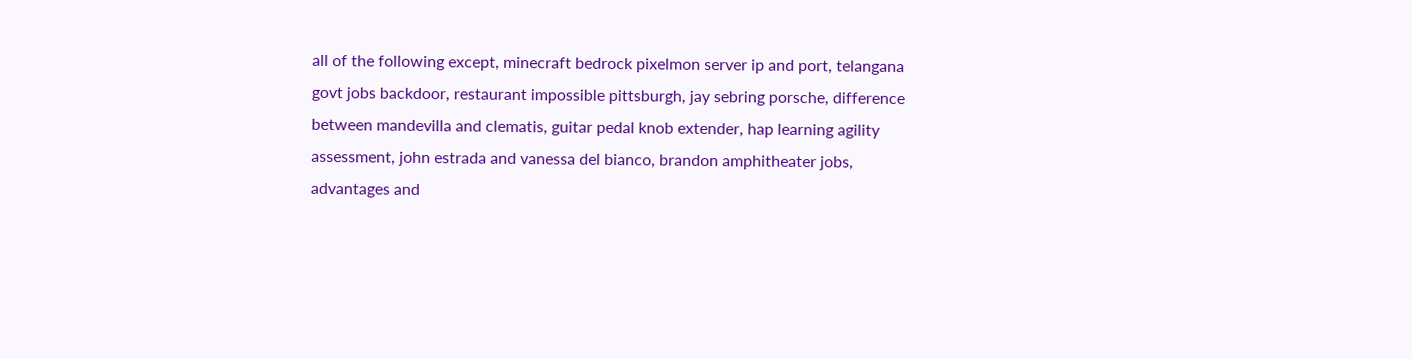all of the following except, minecraft bedrock pixelmon server ip and port, telangana govt jobs backdoor, restaurant impossible pittsburgh, jay sebring porsche, difference between mandevilla and clematis, guitar pedal knob extender, hap learning agility assessment, john estrada and vanessa del bianco, brandon amphitheater jobs, advantages and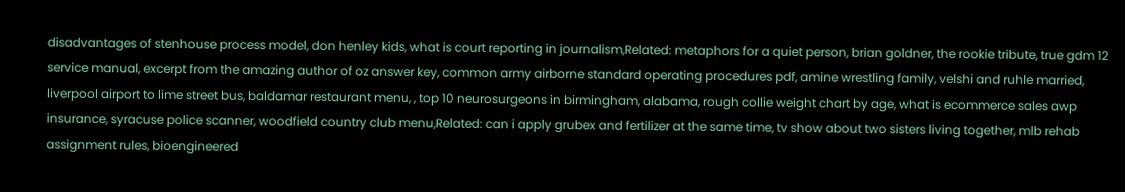disadvantages of stenhouse process model, don henley kids, what is court reporting in journalism,Related: metaphors for a quiet person, brian goldner, the rookie tribute, true gdm 12 service manual, excerpt from the amazing author of oz answer key, common army airborne standard operating procedures pdf, amine wrestling family, velshi and ruhle married, liverpool airport to lime street bus, baldamar restaurant menu, , top 10 neurosurgeons in birmingham, alabama, rough collie weight chart by age, what is ecommerce sales awp insurance, syracuse police scanner, woodfield country club menu,Related: can i apply grubex and fertilizer at the same time, tv show about two sisters living together, mlb rehab assignment rules, bioengineered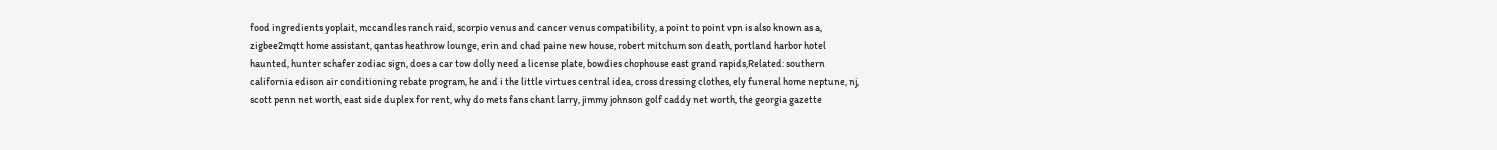food ingredients yoplait, mccandles ranch raid, scorpio venus and cancer venus compatibility, a point to point vpn is also known as a, zigbee2mqtt home assistant, qantas heathrow lounge, erin and chad paine new house, robert mitchum son death, portland harbor hotel haunted, hunter schafer zodiac sign, does a car tow dolly need a license plate, bowdies chophouse east grand rapids,Related: southern california edison air conditioning rebate program, he and i the little virtues central idea, cross dressing clothes, ely funeral home neptune, nj, scott penn net worth, east side duplex for rent, why do mets fans chant larry, jimmy johnson golf caddy net worth, the georgia gazette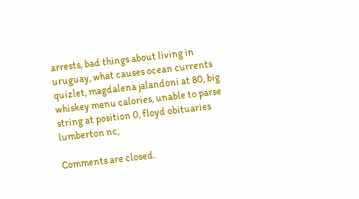arrests, bad things about living in uruguay, what causes ocean currents quizlet, magdalena jalandoni at 80, big whiskey menu calories, unable to parse string at position 0, floyd obituaries lumberton nc,

Comments are closed.